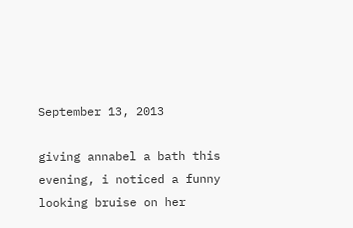September 13, 2013

giving annabel a bath this evening, i noticed a funny looking bruise on her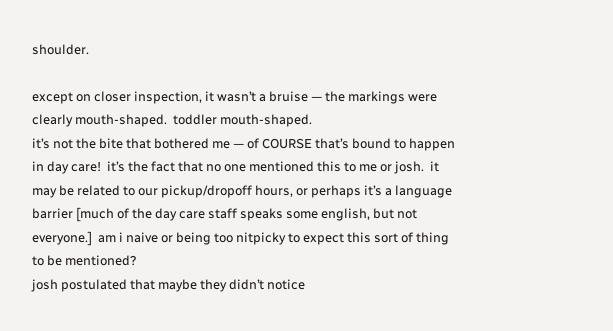shoulder.

except on closer inspection, it wasn’t a bruise — the markings were clearly mouth-shaped.  toddler mouth-shaped.
it’s not the bite that bothered me — of COURSE that’s bound to happen in day care!  it’s the fact that no one mentioned this to me or josh.  it may be related to our pickup/dropoff hours, or perhaps it’s a language barrier [much of the day care staff speaks some english, but not everyone.]  am i naive or being too nitpicky to expect this sort of thing to be mentioned?
josh postulated that maybe they didn’t notice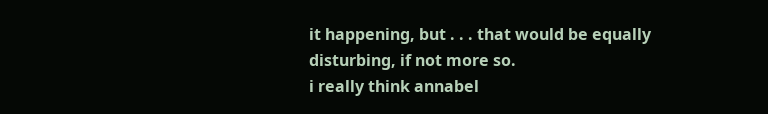it happening, but . . . that would be equally disturbing, if not more so.
i really think annabel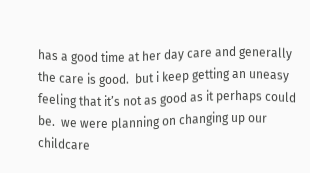has a good time at her day care and generally the care is good.  but i keep getting an uneasy feeling that it’s not as good as it perhaps could be.  we were planning on changing up our childcare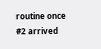routine once #2 arrived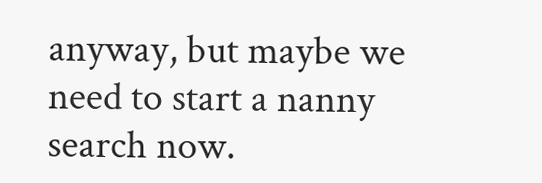anyway, but maybe we need to start a nanny search now.